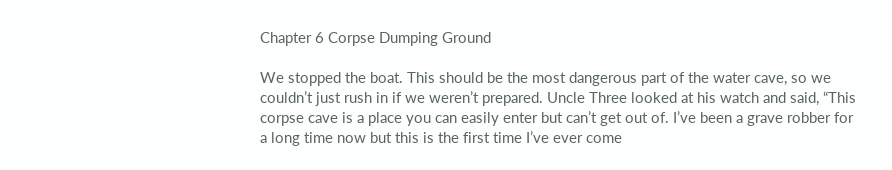Chapter 6 Corpse Dumping Ground

We stopped the boat. This should be the most dangerous part of the water cave, so we couldn’t just rush in if we weren’t prepared. Uncle Three looked at his watch and said, “This corpse cave is a place you can easily enter but can’t get out of. I’ve been a grave robber for a long time now but this is the first time I’ve ever come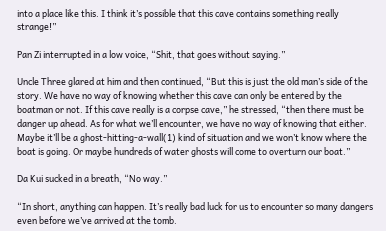into a place like this. I think it’s possible that this cave contains something really strange!”

Pan Zi interrupted in a low voice, “Shit, that goes without saying.”

Uncle Three glared at him and then continued, “But this is just the old man’s side of the story. We have no way of knowing whether this cave can only be entered by the boatman or not. If this cave really is a corpse cave,” he stressed, “then there must be danger up ahead. As for what we’ll encounter, we have no way of knowing that either. Maybe it’ll be a ghost-hitting-a-wall(1) kind of situation and we won’t know where the boat is going. Or maybe hundreds of water ghosts will come to overturn our boat.”

Da Kui sucked in a breath, “No way.”

“In short, anything can happen. It’s really bad luck for us to encounter so many dangers even before we’ve arrived at the tomb.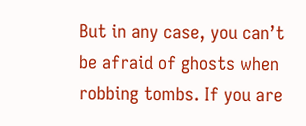But in any case, you can’t be afraid of ghosts when robbing tombs. If you are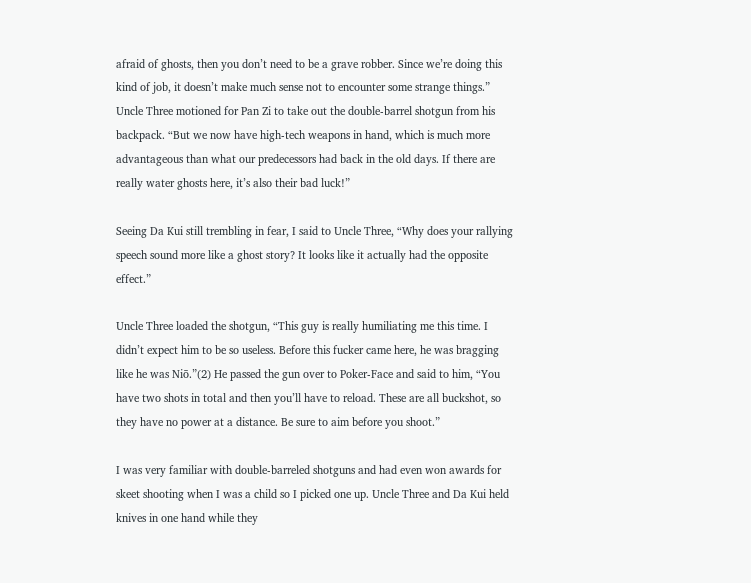afraid of ghosts, then you don’t need to be a grave robber. Since we’re doing this kind of job, it doesn’t make much sense not to encounter some strange things.” Uncle Three motioned for Pan Zi to take out the double-barrel shotgun from his backpack. “But we now have high-tech weapons in hand, which is much more advantageous than what our predecessors had back in the old days. If there are really water ghosts here, it’s also their bad luck!”

Seeing Da Kui still trembling in fear, I said to Uncle Three, “Why does your rallying speech sound more like a ghost story? It looks like it actually had the opposite effect.”

Uncle Three loaded the shotgun, “This guy is really humiliating me this time. I didn’t expect him to be so useless. Before this fucker came here, he was bragging like he was Niō.”(2) He passed the gun over to Poker-Face and said to him, “You have two shots in total and then you’ll have to reload. These are all buckshot, so they have no power at a distance. Be sure to aim before you shoot.”

I was very familiar with double-barreled shotguns and had even won awards for skeet shooting when I was a child so I picked one up. Uncle Three and Da Kui held knives in one hand while they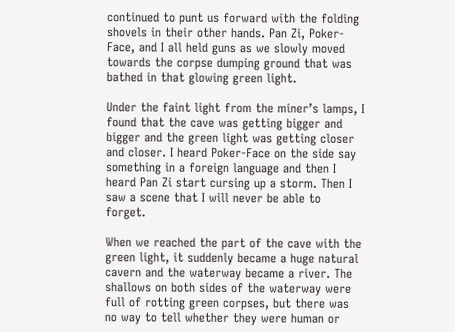continued to punt us forward with the folding shovels in their other hands. Pan Zi, Poker-Face, and I all held guns as we slowly moved towards the corpse dumping ground that was bathed in that glowing green light.

Under the faint light from the miner’s lamps, I found that the cave was getting bigger and bigger and the green light was getting closer and closer. I heard Poker-Face on the side say something in a foreign language and then I heard Pan Zi start cursing up a storm. Then I saw a scene that I will never be able to forget.

When we reached the part of the cave with the green light, it suddenly became a huge natural cavern and the waterway became a river. The shallows on both sides of the waterway were full of rotting green corpses, but there was no way to tell whether they were human or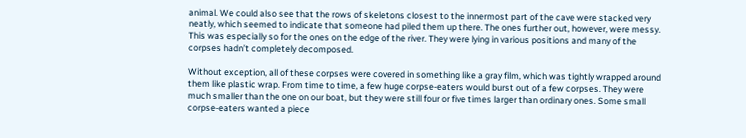animal. We could also see that the rows of skeletons closest to the innermost part of the cave were stacked very neatly, which seemed to indicate that someone had piled them up there. The ones further out, however, were messy. This was especially so for the ones on the edge of the river. They were lying in various positions and many of the corpses hadn’t completely decomposed.

Without exception, all of these corpses were covered in something like a gray film, which was tightly wrapped around them like plastic wrap. From time to time, a few huge corpse-eaters would burst out of a few corpses. They were much smaller than the one on our boat, but they were still four or five times larger than ordinary ones. Some small corpse-eaters wanted a piece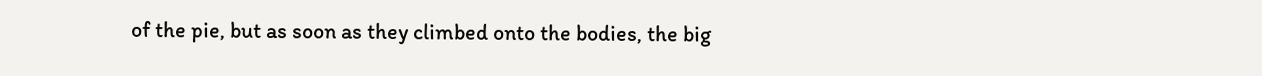of the pie, but as soon as they climbed onto the bodies, the big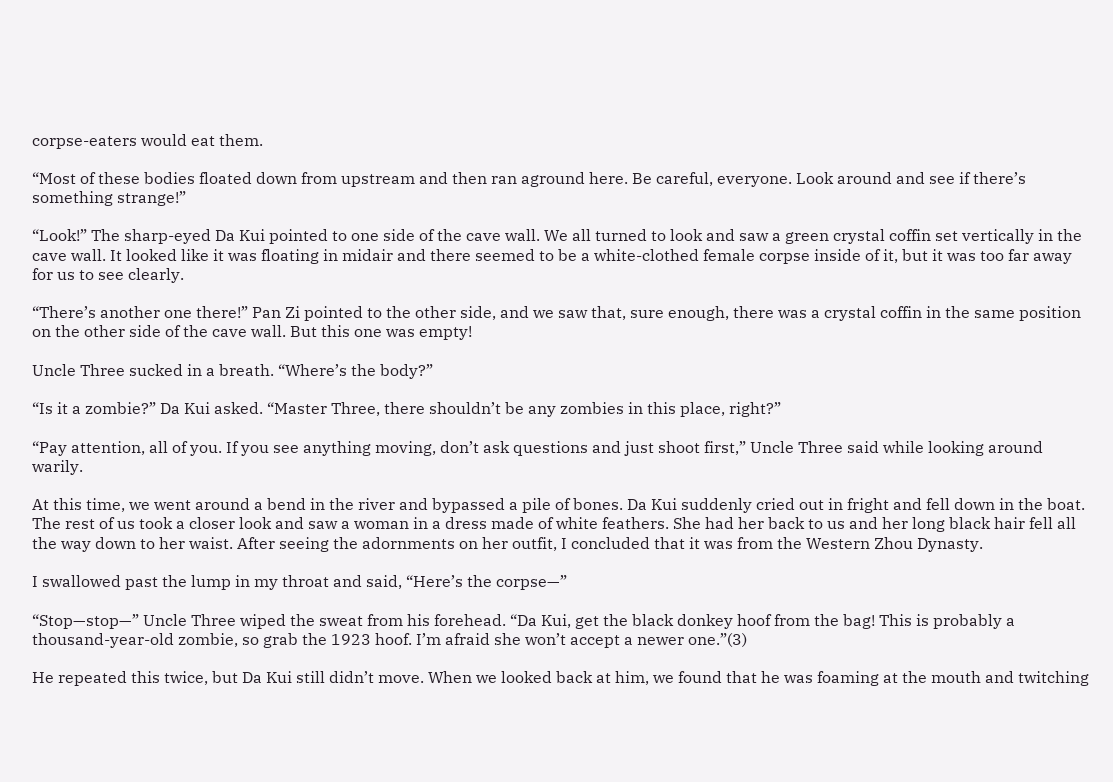corpse-eaters would eat them.

“Most of these bodies floated down from upstream and then ran aground here. Be careful, everyone. Look around and see if there’s something strange!”

“Look!” The sharp-eyed Da Kui pointed to one side of the cave wall. We all turned to look and saw a green crystal coffin set vertically in the cave wall. It looked like it was floating in midair and there seemed to be a white-clothed female corpse inside of it, but it was too far away for us to see clearly.

“There’s another one there!” Pan Zi pointed to the other side, and we saw that, sure enough, there was a crystal coffin in the same position on the other side of the cave wall. But this one was empty!

Uncle Three sucked in a breath. “Where’s the body?”

“Is it a zombie?” Da Kui asked. “Master Three, there shouldn’t be any zombies in this place, right?”

“Pay attention, all of you. If you see anything moving, don’t ask questions and just shoot first,” Uncle Three said while looking around warily.

At this time, we went around a bend in the river and bypassed a pile of bones. Da Kui suddenly cried out in fright and fell down in the boat. The rest of us took a closer look and saw a woman in a dress made of white feathers. She had her back to us and her long black hair fell all the way down to her waist. After seeing the adornments on her outfit, I concluded that it was from the Western Zhou Dynasty.

I swallowed past the lump in my throat and said, “Here’s the corpse—”

“Stop—stop—” Uncle Three wiped the sweat from his forehead. “Da Kui, get the black donkey hoof from the bag! This is probably a thousand-year-old zombie, so grab the 1923 hoof. I’m afraid she won’t accept a newer one.”(3)

He repeated this twice, but Da Kui still didn’t move. When we looked back at him, we found that he was foaming at the mouth and twitching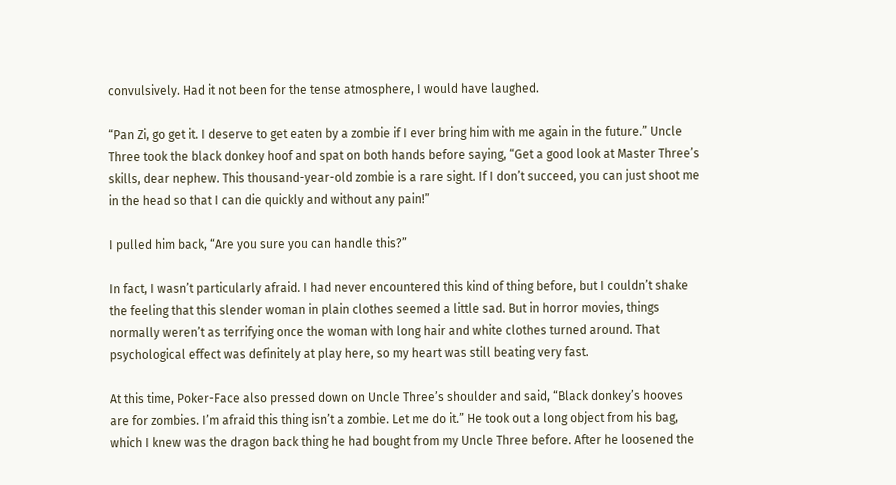convulsively. Had it not been for the tense atmosphere, I would have laughed.

“Pan Zi, go get it. I deserve to get eaten by a zombie if I ever bring him with me again in the future.” Uncle Three took the black donkey hoof and spat on both hands before saying, “Get a good look at Master Three’s skills, dear nephew. This thousand-year-old zombie is a rare sight. If I don’t succeed, you can just shoot me in the head so that I can die quickly and without any pain!”

I pulled him back, “Are you sure you can handle this?”

In fact, I wasn’t particularly afraid. I had never encountered this kind of thing before, but I couldn’t shake the feeling that this slender woman in plain clothes seemed a little sad. But in horror movies, things normally weren’t as terrifying once the woman with long hair and white clothes turned around. That psychological effect was definitely at play here, so my heart was still beating very fast.

At this time, Poker-Face also pressed down on Uncle Three’s shoulder and said, “Black donkey’s hooves are for zombies. I’m afraid this thing isn’t a zombie. Let me do it.” He took out a long object from his bag, which I knew was the dragon back thing he had bought from my Uncle Three before. After he loosened the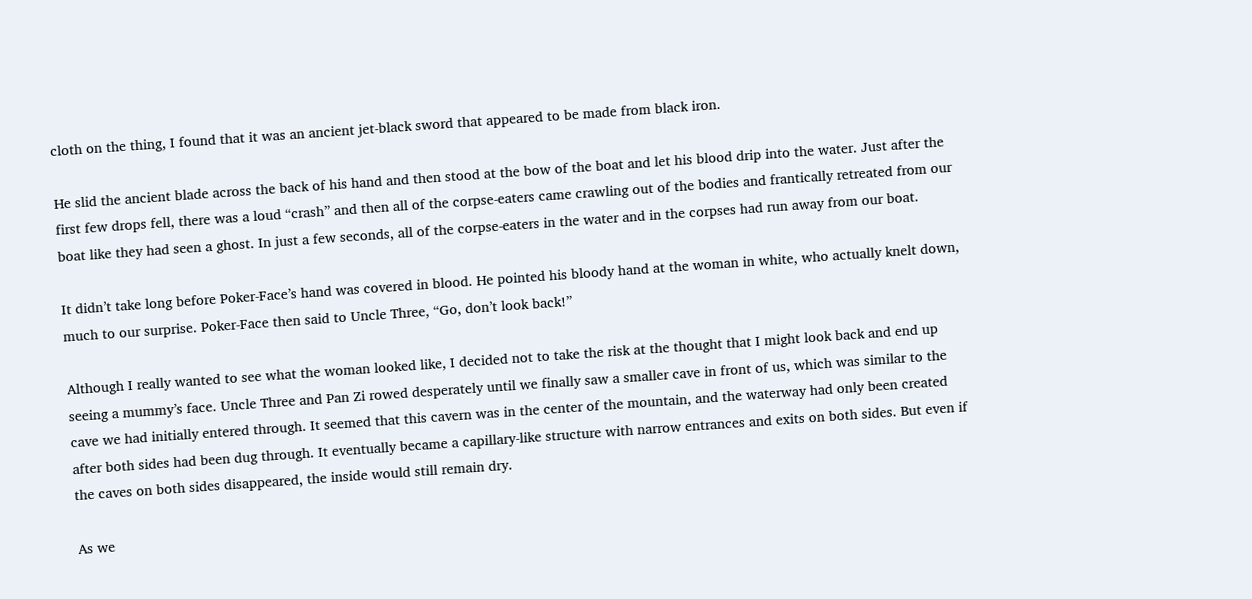cloth on the thing, I found that it was an ancient jet-black sword that appeared to be made from black iron.

He slid the ancient blade across the back of his hand and then stood at the bow of the boat and let his blood drip into the water. Just after the first few drops fell, there was a loud “crash” and then all of the corpse-eaters came crawling out of the bodies and frantically retreated from our boat like they had seen a ghost. In just a few seconds, all of the corpse-eaters in the water and in the corpses had run away from our boat.

It didn’t take long before Poker-Face’s hand was covered in blood. He pointed his bloody hand at the woman in white, who actually knelt down, much to our surprise. Poker-Face then said to Uncle Three, “Go, don’t look back!”

Although I really wanted to see what the woman looked like, I decided not to take the risk at the thought that I might look back and end up seeing a mummy’s face. Uncle Three and Pan Zi rowed desperately until we finally saw a smaller cave in front of us, which was similar to the cave we had initially entered through. It seemed that this cavern was in the center of the mountain, and the waterway had only been created after both sides had been dug through. It eventually became a capillary-like structure with narrow entrances and exits on both sides. But even if the caves on both sides disappeared, the inside would still remain dry.

As we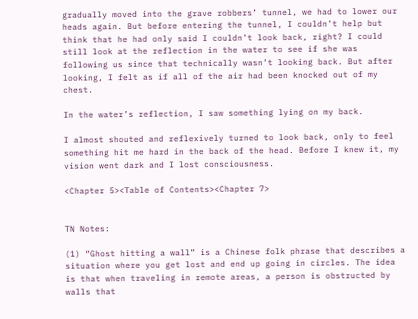gradually moved into the grave robbers’ tunnel, we had to lower our heads again. But before entering the tunnel, I couldn’t help but think that he had only said I couldn’t look back, right? I could still look at the reflection in the water to see if she was following us since that technically wasn’t looking back. But after looking, I felt as if all of the air had been knocked out of my chest.

In the water’s reflection, I saw something lying on my back.

I almost shouted and reflexively turned to look back, only to feel something hit me hard in the back of the head. Before I knew it, my vision went dark and I lost consciousness.

<Chapter 5><Table of Contents><Chapter 7>


TN Notes:

(1) “Ghost hitting a wall” is a Chinese folk phrase that describes a situation where you get lost and end up going in circles. The idea is that when traveling in remote areas, a person is obstructed by walls that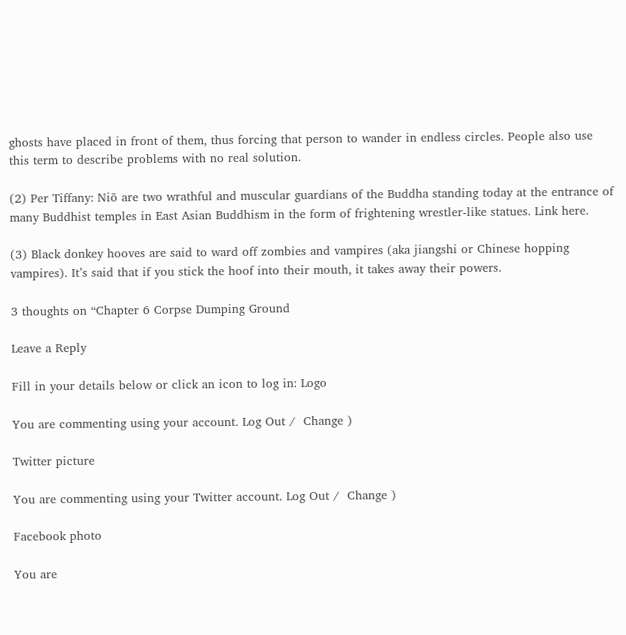ghosts have placed in front of them, thus forcing that person to wander in endless circles. People also use this term to describe problems with no real solution.

(2) Per Tiffany: Niō are two wrathful and muscular guardians of the Buddha standing today at the entrance of many Buddhist temples in East Asian Buddhism in the form of frightening wrestler-like statues. Link here.

(3) Black donkey hooves are said to ward off zombies and vampires (aka jiangshi or Chinese hopping vampires). It’s said that if you stick the hoof into their mouth, it takes away their powers.

3 thoughts on “Chapter 6 Corpse Dumping Ground

Leave a Reply

Fill in your details below or click an icon to log in: Logo

You are commenting using your account. Log Out /  Change )

Twitter picture

You are commenting using your Twitter account. Log Out /  Change )

Facebook photo

You are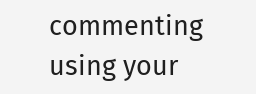commenting using your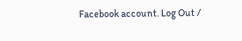Facebook account. Log Out /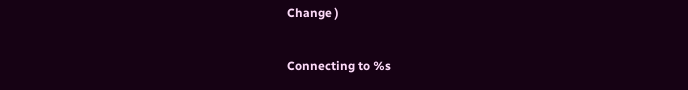Change )

Connecting to %s